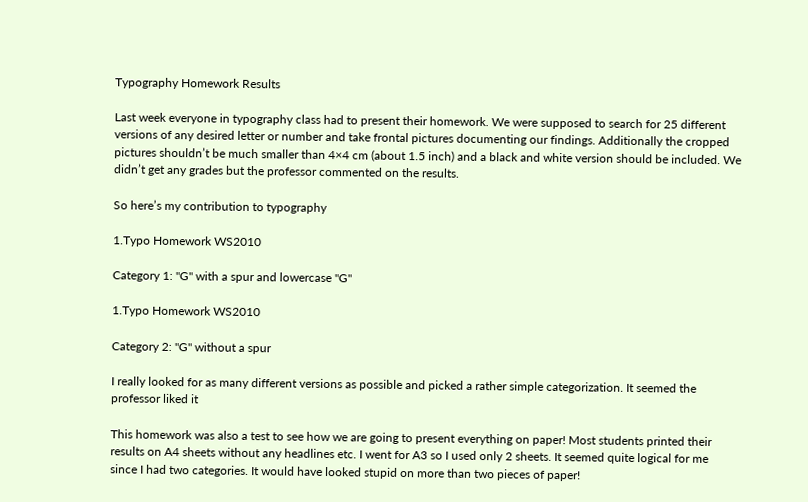Typography Homework Results

Last week everyone in typography class had to present their homework. We were supposed to search for 25 different versions of any desired letter or number and take frontal pictures documenting our findings. Additionally the cropped pictures shouldn’t be much smaller than 4×4 cm (about 1.5 inch) and a black and white version should be included. We didn’t get any grades but the professor commented on the results.

So here’s my contribution to typography

1.Typo Homework WS2010

Category 1: "G" with a spur and lowercase "G"

1.Typo Homework WS2010

Category 2: "G" without a spur

I really looked for as many different versions as possible and picked a rather simple categorization. It seemed the professor liked it

This homework was also a test to see how we are going to present everything on paper! Most students printed their results on A4 sheets without any headlines etc. I went for A3 so I used only 2 sheets. It seemed quite logical for me since I had two categories. It would have looked stupid on more than two pieces of paper!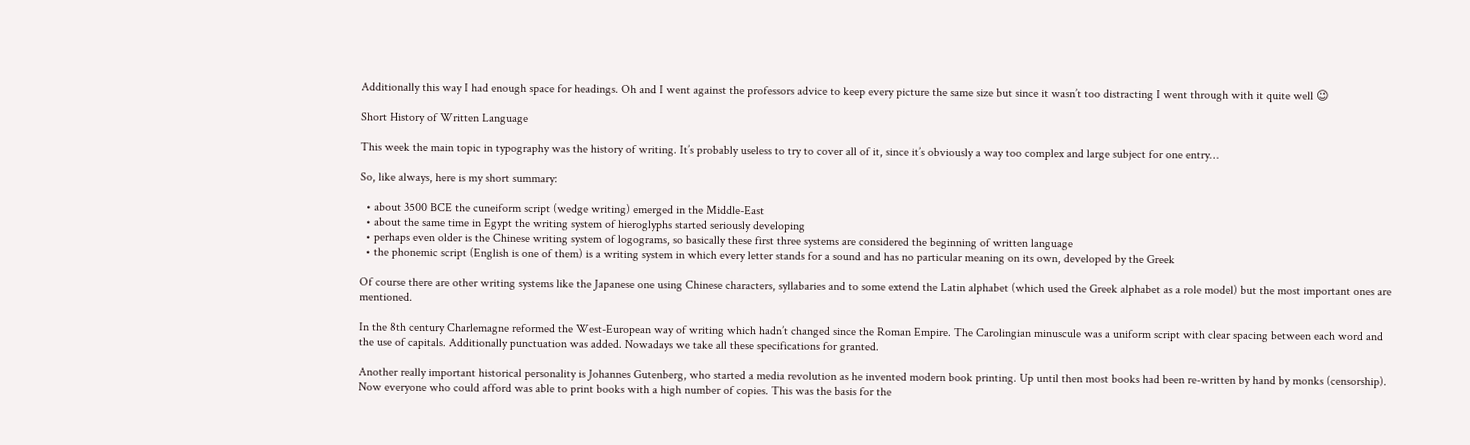Additionally this way I had enough space for headings. Oh and I went against the professors advice to keep every picture the same size but since it wasn’t too distracting I went through with it quite well 😉

Short History of Written Language

This week the main topic in typography was the history of writing. It’s probably useless to try to cover all of it, since it’s obviously a way too complex and large subject for one entry…

So, like always, here is my short summary:

  • about 3500 BCE the cuneiform script (wedge writing) emerged in the Middle-East
  • about the same time in Egypt the writing system of hieroglyphs started seriously developing
  • perhaps even older is the Chinese writing system of logograms, so basically these first three systems are considered the beginning of written language
  • the phonemic script (English is one of them) is a writing system in which every letter stands for a sound and has no particular meaning on its own, developed by the Greek

Of course there are other writing systems like the Japanese one using Chinese characters, syllabaries and to some extend the Latin alphabet (which used the Greek alphabet as a role model) but the most important ones are mentioned.

In the 8th century Charlemagne reformed the West-European way of writing which hadn’t changed since the Roman Empire. The Carolingian minuscule was a uniform script with clear spacing between each word and the use of capitals. Additionally punctuation was added. Nowadays we take all these specifications for granted.

Another really important historical personality is Johannes Gutenberg, who started a media revolution as he invented modern book printing. Up until then most books had been re-written by hand by monks (censorship). Now everyone who could afford was able to print books with a high number of copies. This was the basis for the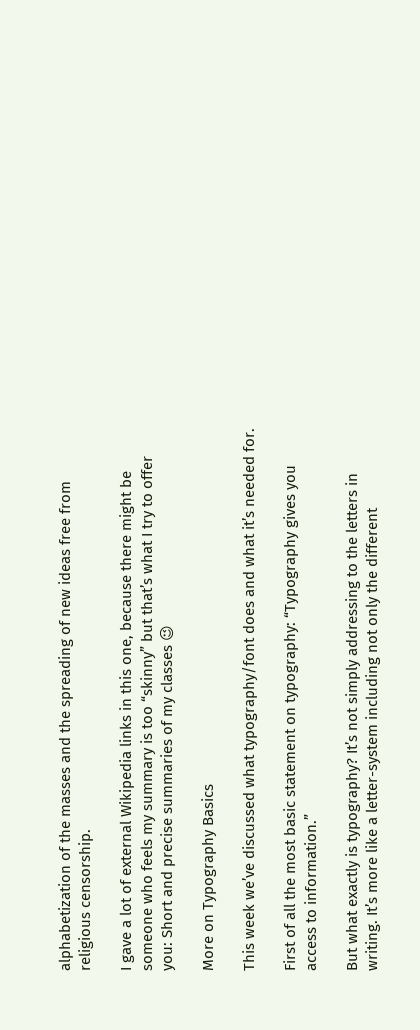alphabetization of the masses and the spreading of new ideas free from religious censorship.

I gave a lot of external Wikipedia links in this one, because there might be someone who feels my summary is too “skinny” but that’s what I try to offer you: Short and precise summaries of my classes 😉

More on Typography Basics

This week we’ve discussed what typography/font does and what it’s needed for.

First of all the most basic statement on typography: “Typography gives you access to information.”

But what exactly is typography? It’s not simply addressing to the letters in writing. It’s more like a letter-system including not only the different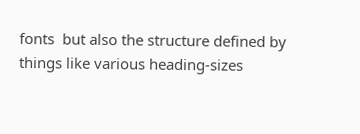fonts  but also the structure defined by things like various heading-sizes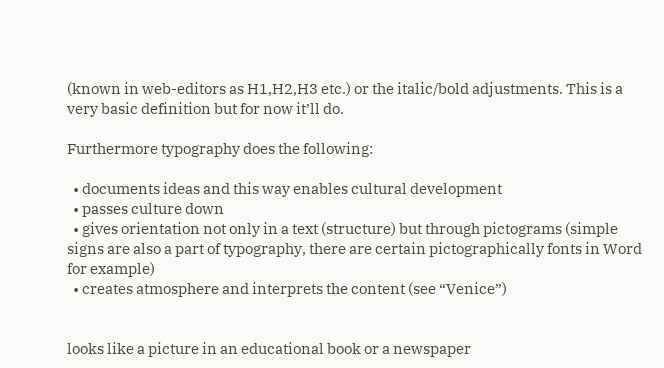(known in web-editors as H1,H2,H3 etc.) or the italic/bold adjustments. This is a very basic definition but for now it’ll do.

Furthermore typography does the following:

  • documents ideas and this way enables cultural development
  • passes culture down
  • gives orientation not only in a text (structure) but through pictograms (simple signs are also a part of typography, there are certain pictographically fonts in Word for example)
  • creates atmosphere and interprets the content (see “Venice”)


looks like a picture in an educational book or a newspaper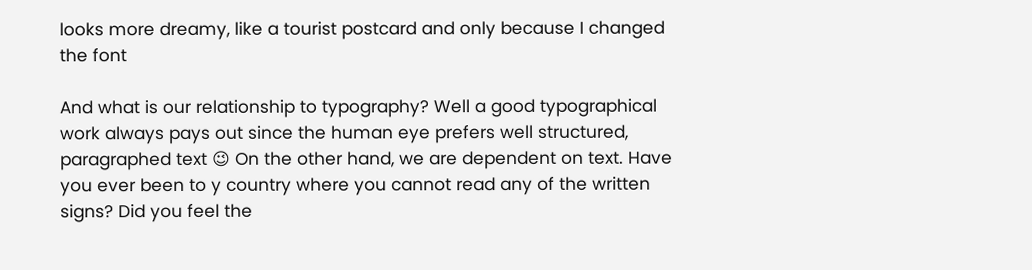looks more dreamy, like a tourist postcard and only because I changed the font

And what is our relationship to typography? Well a good typographical work always pays out since the human eye prefers well structured, paragraphed text 😉 On the other hand, we are dependent on text. Have you ever been to y country where you cannot read any of the written signs? Did you feel the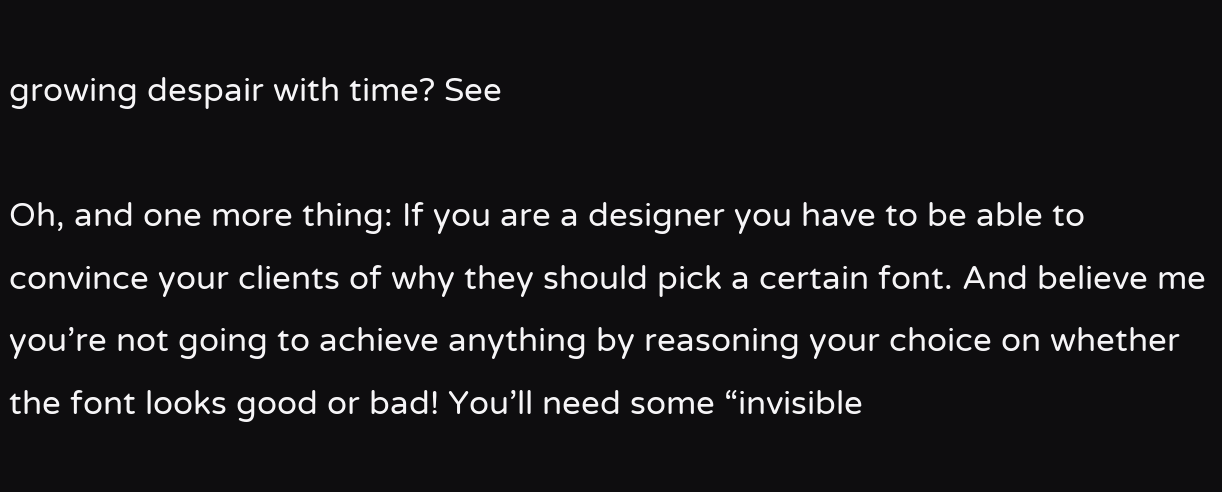growing despair with time? See

Oh, and one more thing: If you are a designer you have to be able to convince your clients of why they should pick a certain font. And believe me you’re not going to achieve anything by reasoning your choice on whether the font looks good or bad! You’ll need some “invisible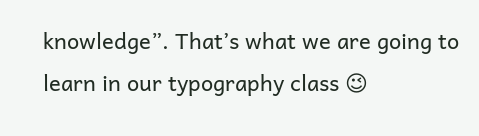knowledge”. That’s what we are going to learn in our typography class 😉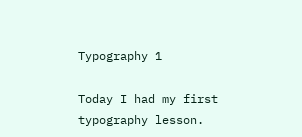Typography 1

Today I had my first typography lesson.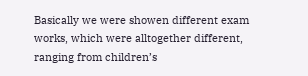Basically we were showen different exam works, which were alltogether different, ranging from children’s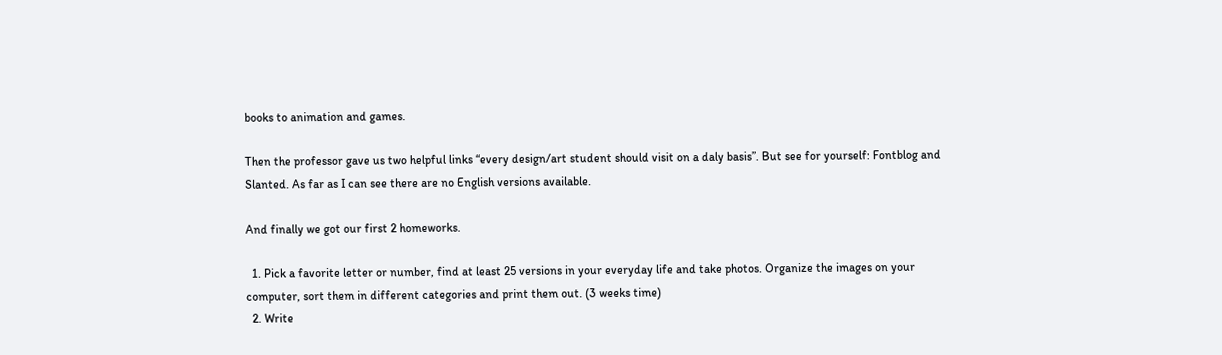books to animation and games.

Then the professor gave us two helpful links “every design/art student should visit on a daly basis”. But see for yourself: Fontblog and Slanted. As far as I can see there are no English versions available.

And finally we got our first 2 homeworks.

  1. Pick a favorite letter or number, find at least 25 versions in your everyday life and take photos. Organize the images on your computer, sort them in different categories and print them out. (3 weeks time)
  2. Write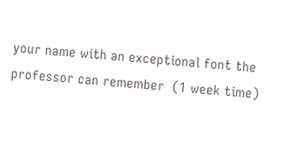your name with an exceptional font the professor can remember  (1 week time)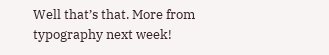Well that’s that. More from typography next week!